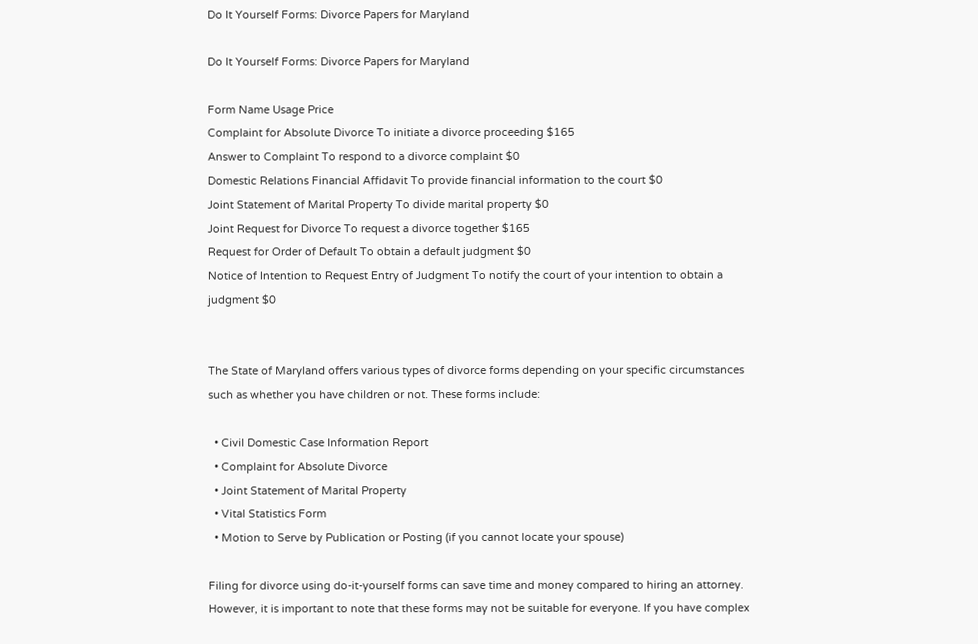Do It Yourself Forms: Divorce Papers for Maryland

Do It Yourself Forms: Divorce Papers for Maryland

Form Name Usage Price
Complaint for Absolute Divorce To initiate a divorce proceeding $165
Answer to Complaint To respond to a divorce complaint $0
Domestic Relations Financial Affidavit To provide financial information to the court $0
Joint Statement of Marital Property To divide marital property $0
Joint Request for Divorce To request a divorce together $165
Request for Order of Default To obtain a default judgment $0
Notice of Intention to Request Entry of Judgment To notify the court of your intention to obtain a judgment $0


The State of Maryland offers various types of divorce forms depending on your specific circumstances such as whether you have children or not. These forms include:

  • Civil Domestic Case Information Report
  • Complaint for Absolute Divorce
  • Joint Statement of Marital Property
  • Vital Statistics Form
  • Motion to Serve by Publication or Posting (if you cannot locate your spouse)

Filing for divorce using do-it-yourself forms can save time and money compared to hiring an attorney. However, it is important to note that these forms may not be suitable for everyone. If you have complex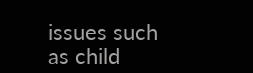issues such as child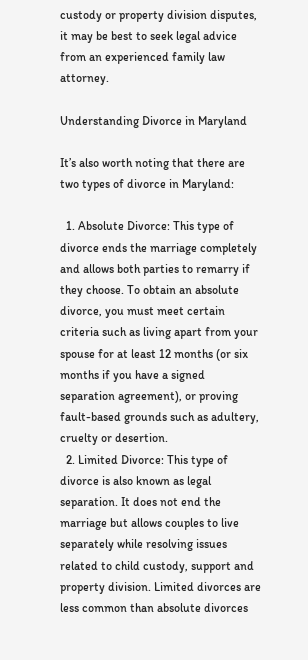custody or property division disputes, it may be best to seek legal advice from an experienced family law attorney.

Understanding Divorce in Maryland

It’s also worth noting that there are two types of divorce in Maryland:

  1. Absolute Divorce: This type of divorce ends the marriage completely and allows both parties to remarry if they choose. To obtain an absolute divorce, you must meet certain criteria such as living apart from your spouse for at least 12 months (or six months if you have a signed separation agreement), or proving fault-based grounds such as adultery, cruelty or desertion.
  2. Limited Divorce: This type of divorce is also known as legal separation. It does not end the marriage but allows couples to live separately while resolving issues related to child custody, support and property division. Limited divorces are less common than absolute divorces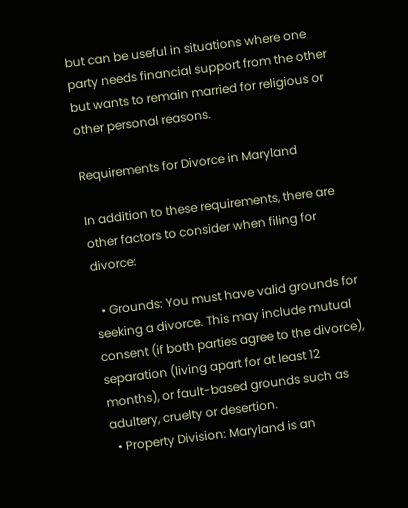but can be useful in situations where one party needs financial support from the other but wants to remain married for religious or other personal reasons.

Requirements for Divorce in Maryland

In addition to these requirements, there are other factors to consider when filing for divorce:

  • Grounds: You must have valid grounds for seeking a divorce. This may include mutual consent (if both parties agree to the divorce), separation (living apart for at least 12 months), or fault-based grounds such as adultery, cruelty or desertion.
  • Property Division: Maryland is an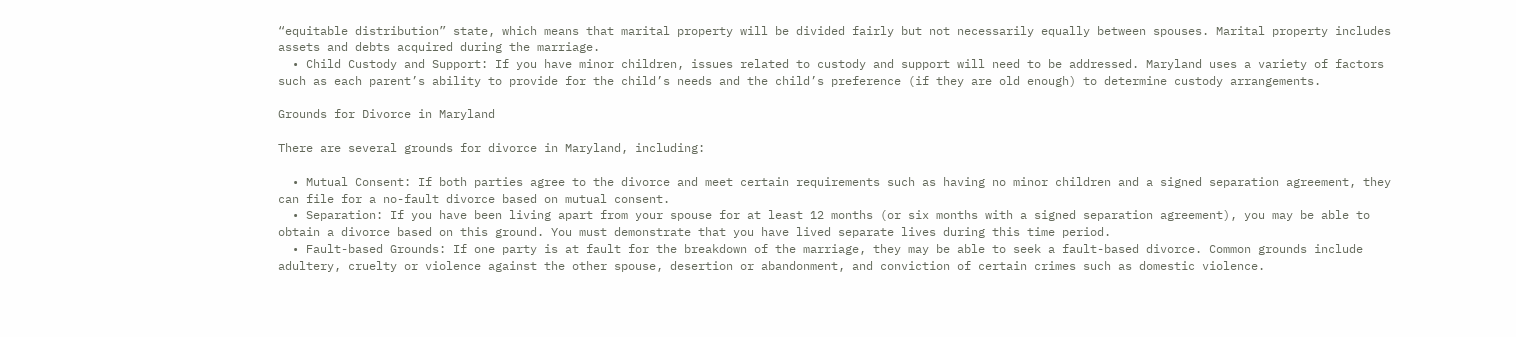“equitable distribution” state, which means that marital property will be divided fairly but not necessarily equally between spouses. Marital property includes assets and debts acquired during the marriage.
  • Child Custody and Support: If you have minor children, issues related to custody and support will need to be addressed. Maryland uses a variety of factors such as each parent’s ability to provide for the child’s needs and the child’s preference (if they are old enough) to determine custody arrangements.

Grounds for Divorce in Maryland

There are several grounds for divorce in Maryland, including:

  • Mutual Consent: If both parties agree to the divorce and meet certain requirements such as having no minor children and a signed separation agreement, they can file for a no-fault divorce based on mutual consent.
  • Separation: If you have been living apart from your spouse for at least 12 months (or six months with a signed separation agreement), you may be able to obtain a divorce based on this ground. You must demonstrate that you have lived separate lives during this time period.
  • Fault-based Grounds: If one party is at fault for the breakdown of the marriage, they may be able to seek a fault-based divorce. Common grounds include adultery, cruelty or violence against the other spouse, desertion or abandonment, and conviction of certain crimes such as domestic violence.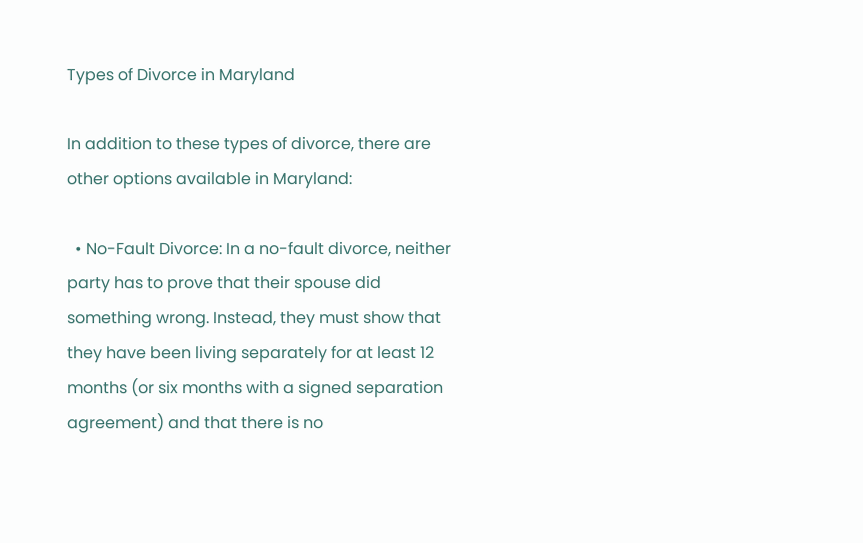Types of Divorce in Maryland

In addition to these types of divorce, there are other options available in Maryland:

  • No-Fault Divorce: In a no-fault divorce, neither party has to prove that their spouse did something wrong. Instead, they must show that they have been living separately for at least 12 months (or six months with a signed separation agreement) and that there is no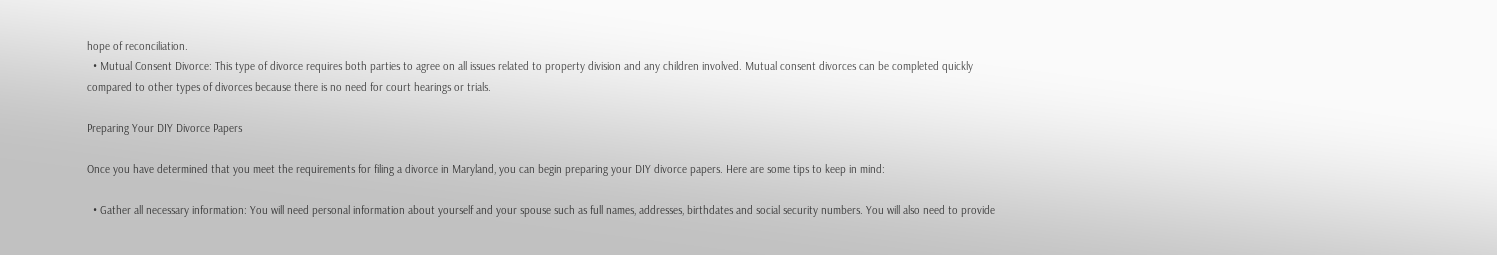hope of reconciliation.
  • Mutual Consent Divorce: This type of divorce requires both parties to agree on all issues related to property division and any children involved. Mutual consent divorces can be completed quickly compared to other types of divorces because there is no need for court hearings or trials.

Preparing Your DIY Divorce Papers

Once you have determined that you meet the requirements for filing a divorce in Maryland, you can begin preparing your DIY divorce papers. Here are some tips to keep in mind:

  • Gather all necessary information: You will need personal information about yourself and your spouse such as full names, addresses, birthdates and social security numbers. You will also need to provide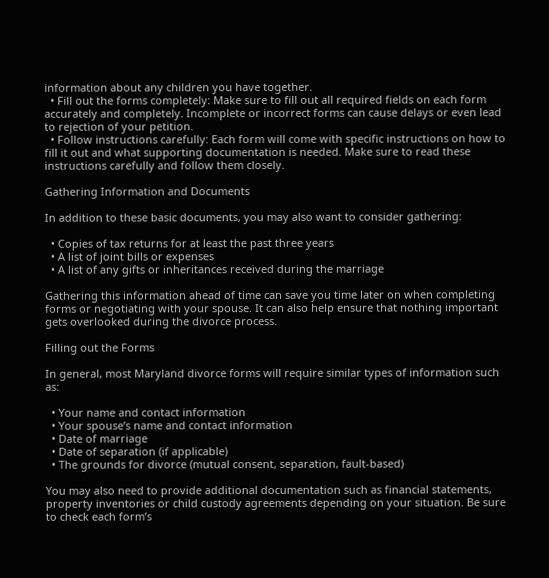information about any children you have together.
  • Fill out the forms completely: Make sure to fill out all required fields on each form accurately and completely. Incomplete or incorrect forms can cause delays or even lead to rejection of your petition.
  • Follow instructions carefully: Each form will come with specific instructions on how to fill it out and what supporting documentation is needed. Make sure to read these instructions carefully and follow them closely.

Gathering Information and Documents

In addition to these basic documents, you may also want to consider gathering:

  • Copies of tax returns for at least the past three years
  • A list of joint bills or expenses
  • A list of any gifts or inheritances received during the marriage

Gathering this information ahead of time can save you time later on when completing forms or negotiating with your spouse. It can also help ensure that nothing important gets overlooked during the divorce process.

Filling out the Forms

In general, most Maryland divorce forms will require similar types of information such as:

  • Your name and contact information
  • Your spouse’s name and contact information
  • Date of marriage
  • Date of separation (if applicable)
  • The grounds for divorce (mutual consent, separation, fault-based)

You may also need to provide additional documentation such as financial statements, property inventories or child custody agreements depending on your situation. Be sure to check each form’s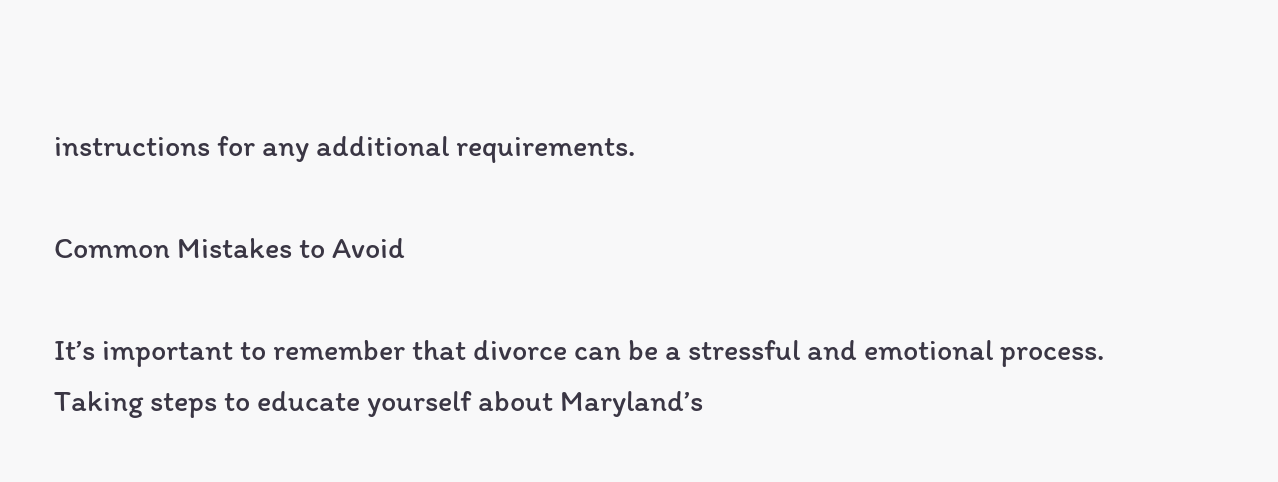instructions for any additional requirements.

Common Mistakes to Avoid

It’s important to remember that divorce can be a stressful and emotional process. Taking steps to educate yourself about Maryland’s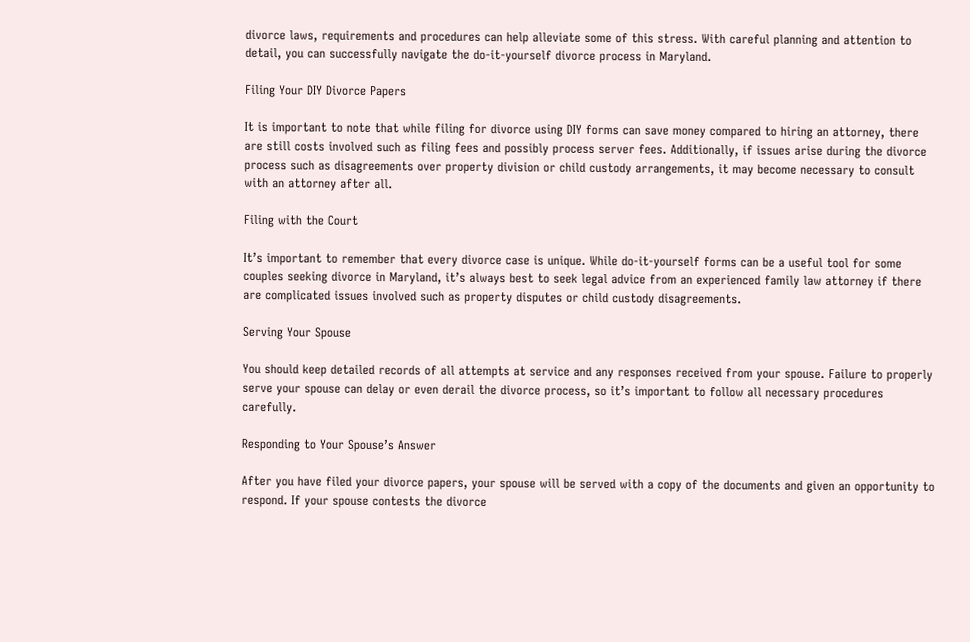divorce laws, requirements and procedures can help alleviate some of this stress. With careful planning and attention to detail, you can successfully navigate the do-it-yourself divorce process in Maryland.

Filing Your DIY Divorce Papers

It is important to note that while filing for divorce using DIY forms can save money compared to hiring an attorney, there are still costs involved such as filing fees and possibly process server fees. Additionally, if issues arise during the divorce process such as disagreements over property division or child custody arrangements, it may become necessary to consult with an attorney after all.

Filing with the Court

It’s important to remember that every divorce case is unique. While do-it-yourself forms can be a useful tool for some couples seeking divorce in Maryland, it’s always best to seek legal advice from an experienced family law attorney if there are complicated issues involved such as property disputes or child custody disagreements.

Serving Your Spouse

You should keep detailed records of all attempts at service and any responses received from your spouse. Failure to properly serve your spouse can delay or even derail the divorce process, so it’s important to follow all necessary procedures carefully.

Responding to Your Spouse’s Answer

After you have filed your divorce papers, your spouse will be served with a copy of the documents and given an opportunity to respond. If your spouse contests the divorce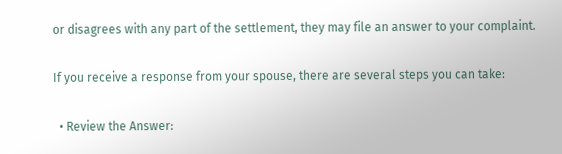or disagrees with any part of the settlement, they may file an answer to your complaint.

If you receive a response from your spouse, there are several steps you can take:

  • Review the Answer: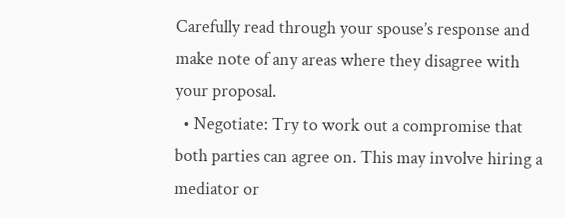Carefully read through your spouse’s response and make note of any areas where they disagree with your proposal.
  • Negotiate: Try to work out a compromise that both parties can agree on. This may involve hiring a mediator or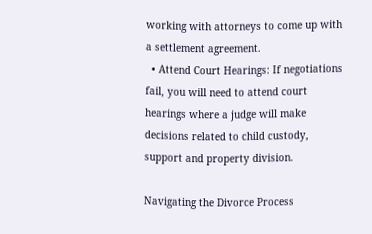working with attorneys to come up with a settlement agreement.
  • Attend Court Hearings: If negotiations fail, you will need to attend court hearings where a judge will make decisions related to child custody, support and property division.

Navigating the Divorce Process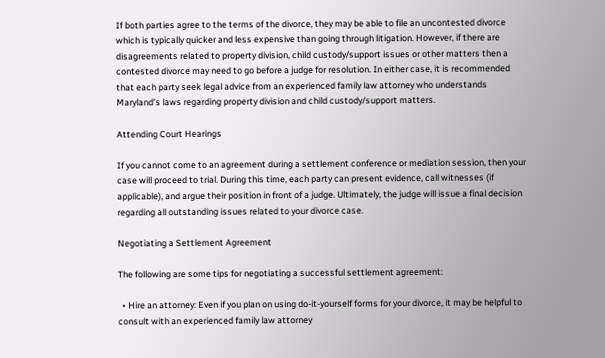If both parties agree to the terms of the divorce, they may be able to file an uncontested divorce which is typically quicker and less expensive than going through litigation. However, if there are disagreements related to property division, child custody/support issues or other matters then a contested divorce may need to go before a judge for resolution. In either case, it is recommended that each party seek legal advice from an experienced family law attorney who understands Maryland’s laws regarding property division and child custody/support matters.

Attending Court Hearings

If you cannot come to an agreement during a settlement conference or mediation session, then your case will proceed to trial. During this time, each party can present evidence, call witnesses (if applicable), and argue their position in front of a judge. Ultimately, the judge will issue a final decision regarding all outstanding issues related to your divorce case.

Negotiating a Settlement Agreement

The following are some tips for negotiating a successful settlement agreement:

  • Hire an attorney: Even if you plan on using do-it-yourself forms for your divorce, it may be helpful to consult with an experienced family law attorney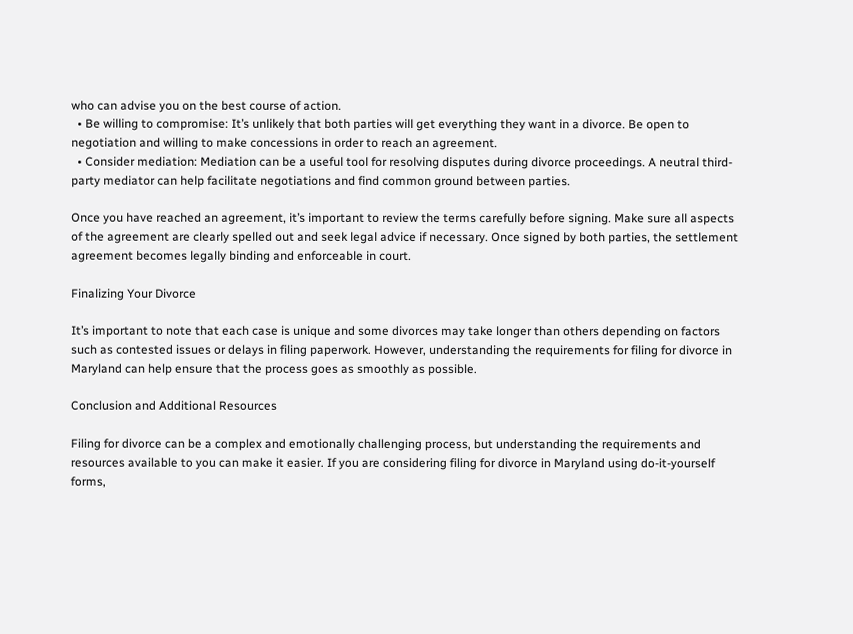who can advise you on the best course of action.
  • Be willing to compromise: It’s unlikely that both parties will get everything they want in a divorce. Be open to negotiation and willing to make concessions in order to reach an agreement.
  • Consider mediation: Mediation can be a useful tool for resolving disputes during divorce proceedings. A neutral third-party mediator can help facilitate negotiations and find common ground between parties.

Once you have reached an agreement, it’s important to review the terms carefully before signing. Make sure all aspects of the agreement are clearly spelled out and seek legal advice if necessary. Once signed by both parties, the settlement agreement becomes legally binding and enforceable in court.

Finalizing Your Divorce

It’s important to note that each case is unique and some divorces may take longer than others depending on factors such as contested issues or delays in filing paperwork. However, understanding the requirements for filing for divorce in Maryland can help ensure that the process goes as smoothly as possible.

Conclusion and Additional Resources

Filing for divorce can be a complex and emotionally challenging process, but understanding the requirements and resources available to you can make it easier. If you are considering filing for divorce in Maryland using do-it-yourself forms,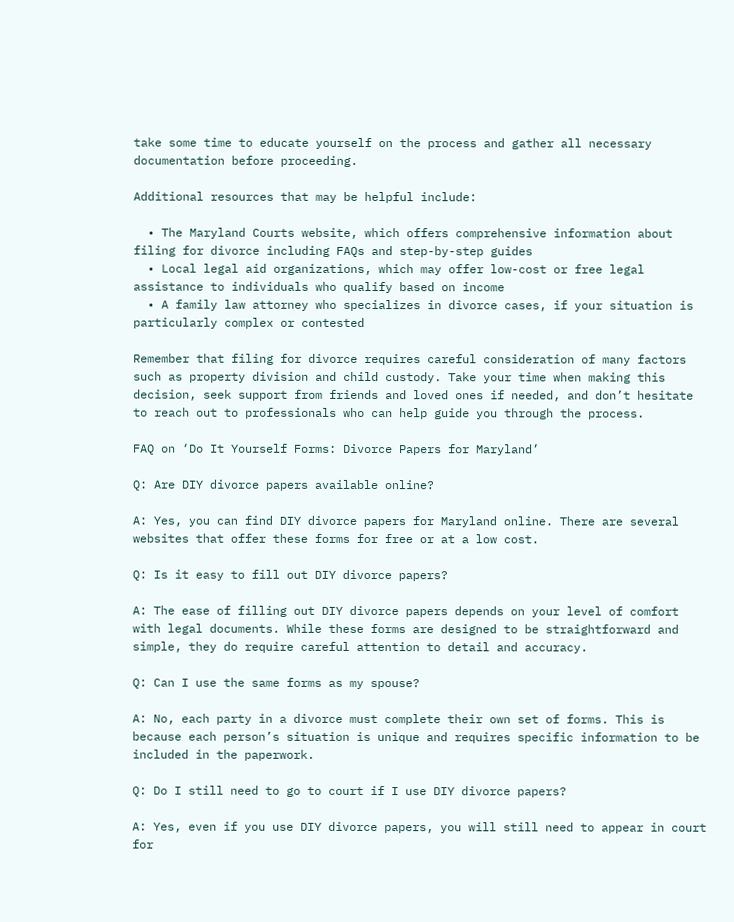take some time to educate yourself on the process and gather all necessary documentation before proceeding.

Additional resources that may be helpful include:

  • The Maryland Courts website, which offers comprehensive information about filing for divorce including FAQs and step-by-step guides
  • Local legal aid organizations, which may offer low-cost or free legal assistance to individuals who qualify based on income
  • A family law attorney who specializes in divorce cases, if your situation is particularly complex or contested

Remember that filing for divorce requires careful consideration of many factors such as property division and child custody. Take your time when making this decision, seek support from friends and loved ones if needed, and don’t hesitate to reach out to professionals who can help guide you through the process.

FAQ on ‘Do It Yourself Forms: Divorce Papers for Maryland’

Q: Are DIY divorce papers available online?

A: Yes, you can find DIY divorce papers for Maryland online. There are several websites that offer these forms for free or at a low cost.

Q: Is it easy to fill out DIY divorce papers?

A: The ease of filling out DIY divorce papers depends on your level of comfort with legal documents. While these forms are designed to be straightforward and simple, they do require careful attention to detail and accuracy.

Q: Can I use the same forms as my spouse?

A: No, each party in a divorce must complete their own set of forms. This is because each person’s situation is unique and requires specific information to be included in the paperwork.

Q: Do I still need to go to court if I use DIY divorce papers?

A: Yes, even if you use DIY divorce papers, you will still need to appear in court for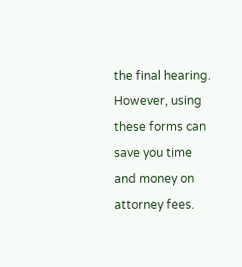the final hearing. However, using these forms can save you time and money on attorney fees.